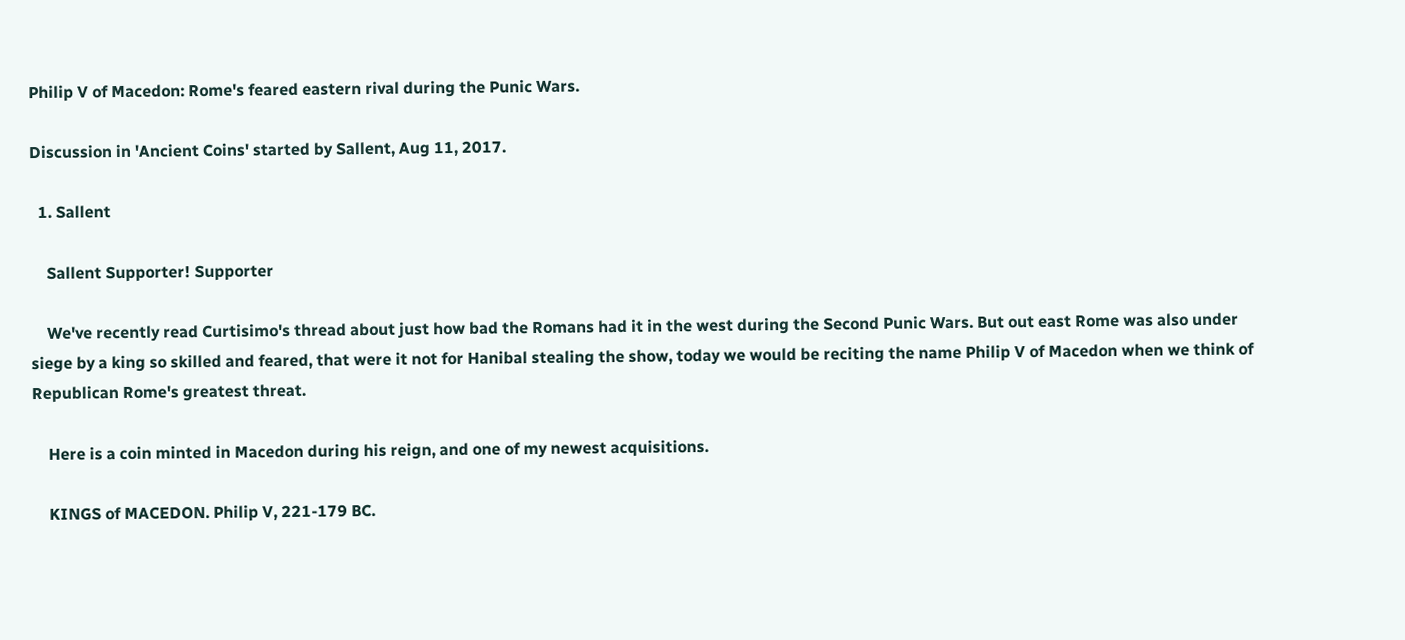Philip V of Macedon: Rome's feared eastern rival during the Punic Wars.

Discussion in 'Ancient Coins' started by Sallent, Aug 11, 2017.

  1. Sallent

    Sallent Supporter! Supporter

    We've recently read Curtisimo's thread about just how bad the Romans had it in the west during the Second Punic Wars. But out east Rome was also under siege by a king so skilled and feared, that were it not for Hanibal stealing the show, today we would be reciting the name Philip V of Macedon when we think of Republican Rome's greatest threat.

    Here is a coin minted in Macedon during his reign, and one of my newest acquisitions.

    KINGS of MACEDON. Philip V, 221-179 BC.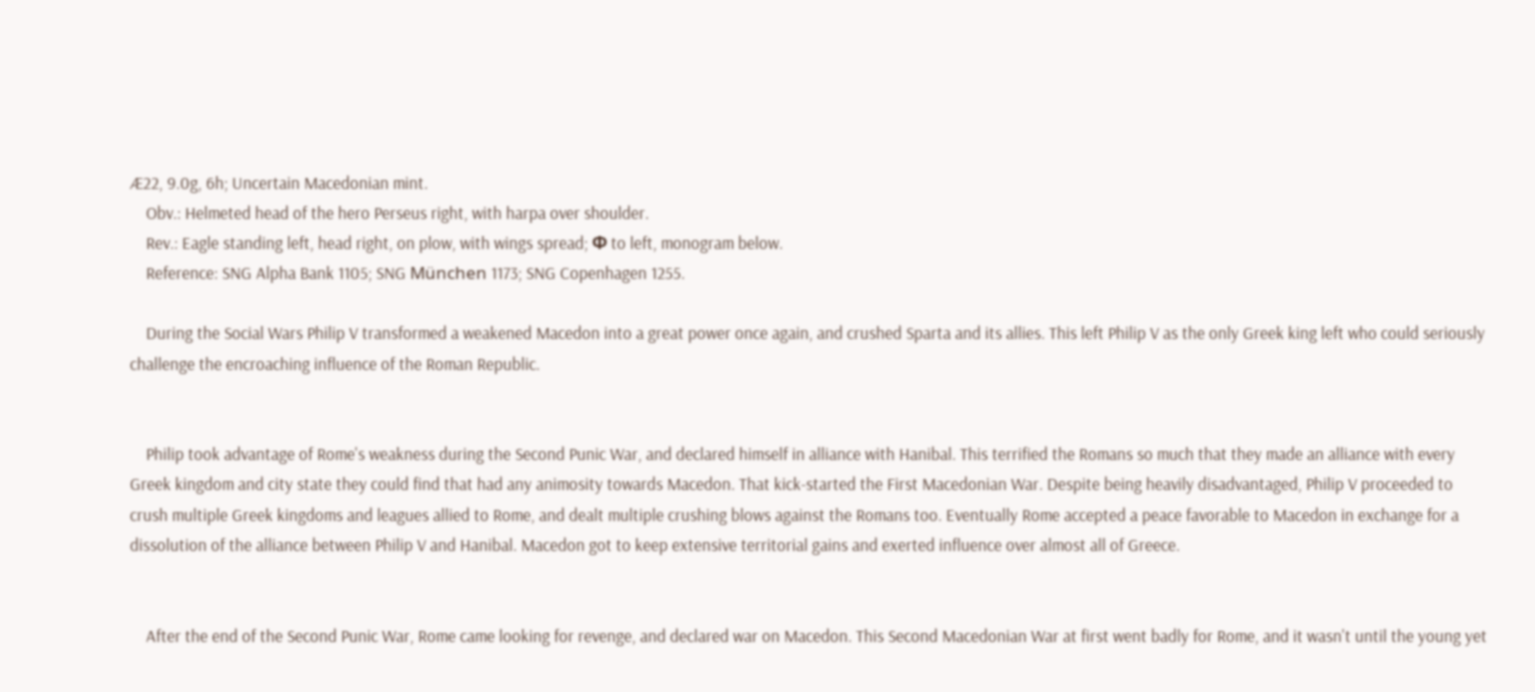Æ22, 9.0g, 6h; Uncertain Macedonian mint.
    Obv.: Helmeted head of the hero Perseus right, with harpa over shoulder.
    Rev.: Eagle standing left, head right, on plow, with wings spread; Φ to left, monogram below.
    Reference: SNG Alpha Bank 1105; SNG München 1173; SNG Copenhagen 1255.

    During the Social Wars Philip V transformed a weakened Macedon into a great power once again, and crushed Sparta and its allies. This left Philip V as the only Greek king left who could seriously challenge the encroaching influence of the Roman Republic.


    Philip took advantage of Rome's weakness during the Second Punic War, and declared himself in alliance with Hanibal. This terrified the Romans so much that they made an alliance with every Greek kingdom and city state they could find that had any animosity towards Macedon. That kick-started the First Macedonian War. Despite being heavily disadvantaged, Philip V proceeded to crush multiple Greek kingdoms and leagues allied to Rome, and dealt multiple crushing blows against the Romans too. Eventually Rome accepted a peace favorable to Macedon in exchange for a dissolution of the alliance between Philip V and Hanibal. Macedon got to keep extensive territorial gains and exerted influence over almost all of Greece.


    After the end of the Second Punic War, Rome came looking for revenge, and declared war on Macedon. This Second Macedonian War at first went badly for Rome, and it wasn't until the young yet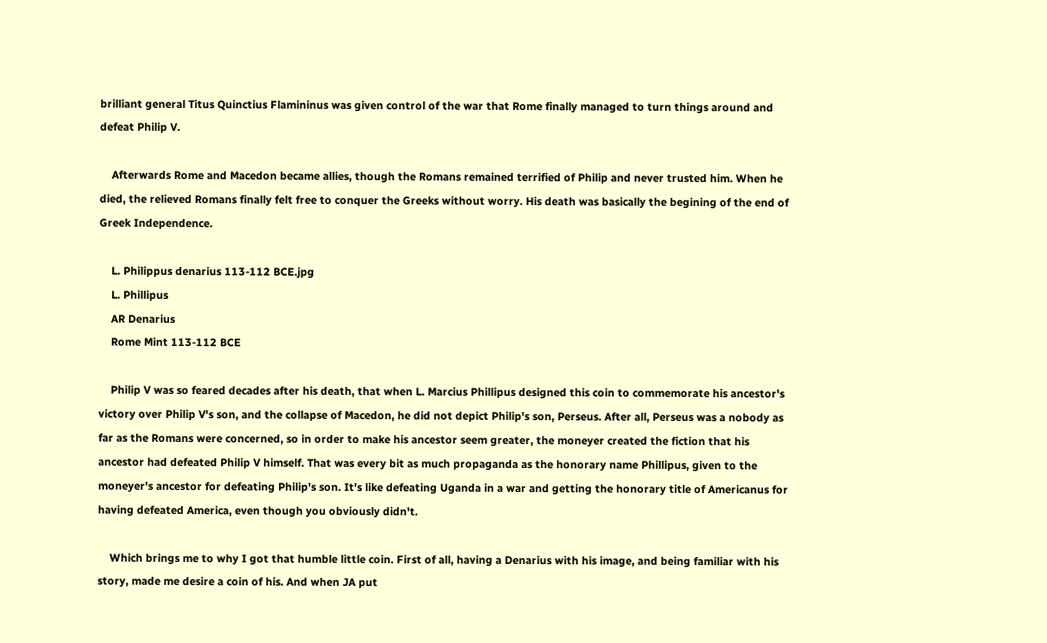brilliant general Titus Quinctius Flamininus was given control of the war that Rome finally managed to turn things around and defeat Philip V.

    Afterwards Rome and Macedon became allies, though the Romans remained terrified of Philip and never trusted him. When he died, the relieved Romans finally felt free to conquer the Greeks without worry. His death was basically the begining of the end of Greek Independence.

    L. Philippus denarius 113-112 BCE.jpg
    L. Phillipus
    AR Denarius
    Rome Mint 113-112 BCE

    Philip V was so feared decades after his death, that when L. Marcius Phillipus designed this coin to commemorate his ancestor's victory over Philip V's son, and the collapse of Macedon, he did not depict Philip's son, Perseus. After all, Perseus was a nobody as far as the Romans were concerned, so in order to make his ancestor seem greater, the moneyer created the fiction that his ancestor had defeated Philip V himself. That was every bit as much propaganda as the honorary name Phillipus, given to the moneyer's ancestor for defeating Philip's son. It's like defeating Uganda in a war and getting the honorary title of Americanus for having defeated America, even though you obviously didn't.

    Which brings me to why I got that humble little coin. First of all, having a Denarius with his image, and being familiar with his story, made me desire a coin of his. And when JA put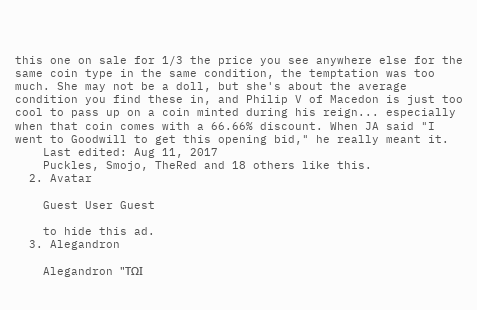this one on sale for 1/3 the price you see anywhere else for the same coin type in the same condition, the temptation was too much. She may not be a doll, but she's about the average condition you find these in, and Philip V of Macedon is just too cool to pass up on a coin minted during his reign... especially when that coin comes with a 66.66% discount. When JA said "I went to Goodwill to get this opening bid," he really meant it.
    Last edited: Aug 11, 2017
    Puckles, Smojo, TheRed and 18 others like this.
  2. Avatar

    Guest User Guest

    to hide this ad.
  3. Alegandron

    Alegandron "ΤΩΙ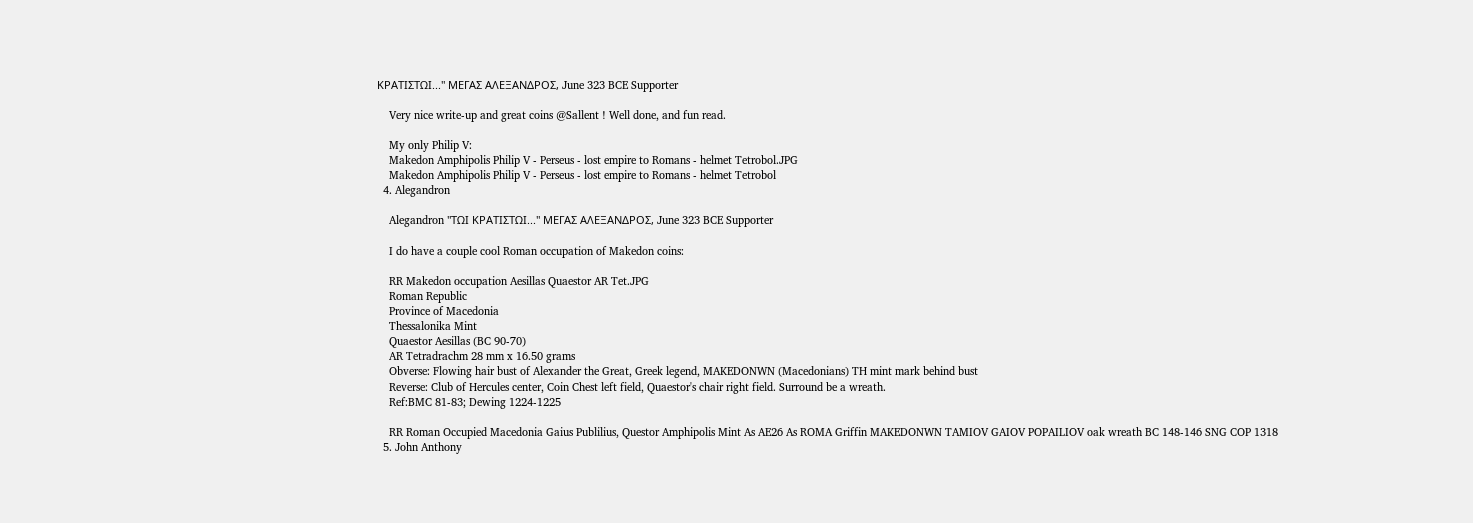ΚΡΑΤΙΣΤΩΙ..." ΜΕΓΑΣ ΑΛΕΞΑΝΔΡΟΣ, June 323 BCE Supporter

    Very nice write-up and great coins @Sallent ! Well done, and fun read.

    My only Philip V:
    Makedon Amphipolis Philip V - Perseus - lost empire to Romans - helmet Tetrobol.JPG
    Makedon Amphipolis Philip V - Perseus - lost empire to Romans - helmet Tetrobol
  4. Alegandron

    Alegandron "ΤΩΙ ΚΡΑΤΙΣΤΩΙ..." ΜΕΓΑΣ ΑΛΕΞΑΝΔΡΟΣ, June 323 BCE Supporter

    I do have a couple cool Roman occupation of Makedon coins:

    RR Makedon occupation Aesillas Quaestor AR Tet.JPG
    Roman Republic
    Province of Macedonia
    Thessalonika Mint
    Quaestor Aesillas (BC 90-70)
    AR Tetradrachm 28 mm x 16.50 grams
    Obverse: Flowing hair bust of Alexander the Great, Greek legend, MAKEDONWN (Macedonians) TH mint mark behind bust
    Reverse: Club of Hercules center, Coin Chest left field, Quaestor's chair right field. Surround be a wreath.
    Ref:BMC 81-83; Dewing 1224-1225

    RR Roman Occupied Macedonia Gaius Publilius, Questor Amphipolis Mint As AE26 As ROMA Griffin MAKEDONWN TAMIOV GAIOV POPAILIOV oak wreath BC 148-146 SNG COP 1318
  5. John Anthony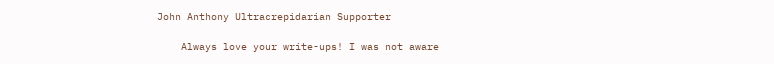John Anthony Ultracrepidarian Supporter

    Always love your write-ups! I was not aware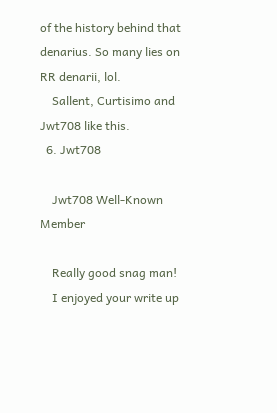of the history behind that denarius. So many lies on RR denarii, lol.
    Sallent, Curtisimo and Jwt708 like this.
  6. Jwt708

    Jwt708 Well-Known Member

    Really good snag man!
    I enjoyed your write up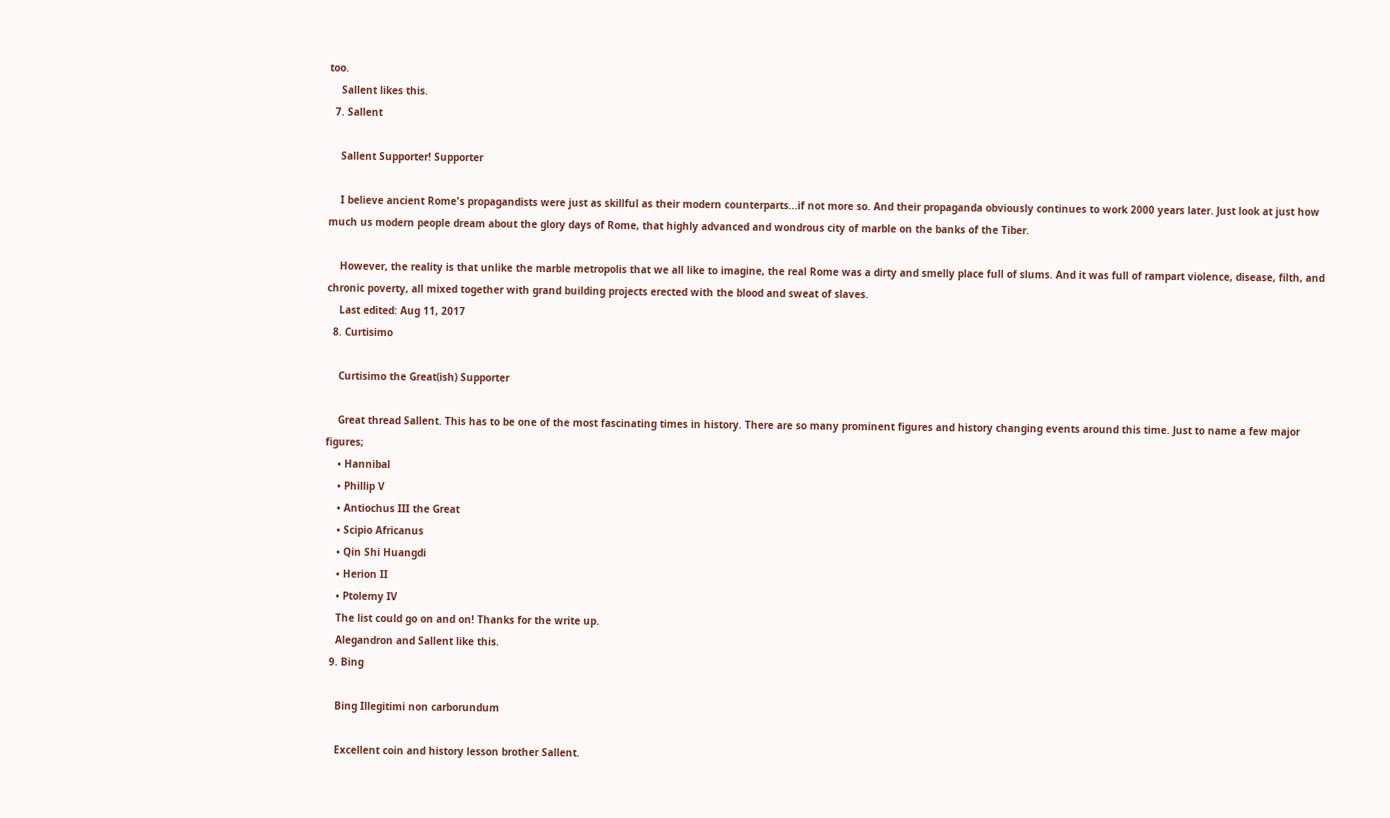too.
    Sallent likes this.
  7. Sallent

    Sallent Supporter! Supporter

    I believe ancient Rome's propagandists were just as skillful as their modern counterparts...if not more so. And their propaganda obviously continues to work 2000 years later. Just look at just how much us modern people dream about the glory days of Rome, that highly advanced and wondrous city of marble on the banks of the Tiber.

    However, the reality is that unlike the marble metropolis that we all like to imagine, the real Rome was a dirty and smelly place full of slums. And it was full of rampart violence, disease, filth, and chronic poverty, all mixed together with grand building projects erected with the blood and sweat of slaves.
    Last edited: Aug 11, 2017
  8. Curtisimo

    Curtisimo the Great(ish) Supporter

    Great thread Sallent. This has to be one of the most fascinating times in history. There are so many prominent figures and history changing events around this time. Just to name a few major figures;
    • Hannibal
    • Phillip V
    • Antiochus III the Great
    • Scipio Africanus
    • Qin Shi Huangdi
    • Herion II
    • Ptolemy IV
    The list could go on and on! Thanks for the write up.
    Alegandron and Sallent like this.
  9. Bing

    Bing Illegitimi non carborundum

    Excellent coin and history lesson brother Sallent.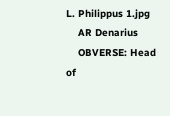L. Philippus 1.jpg
    AR Denarius
    OBVERSE: Head of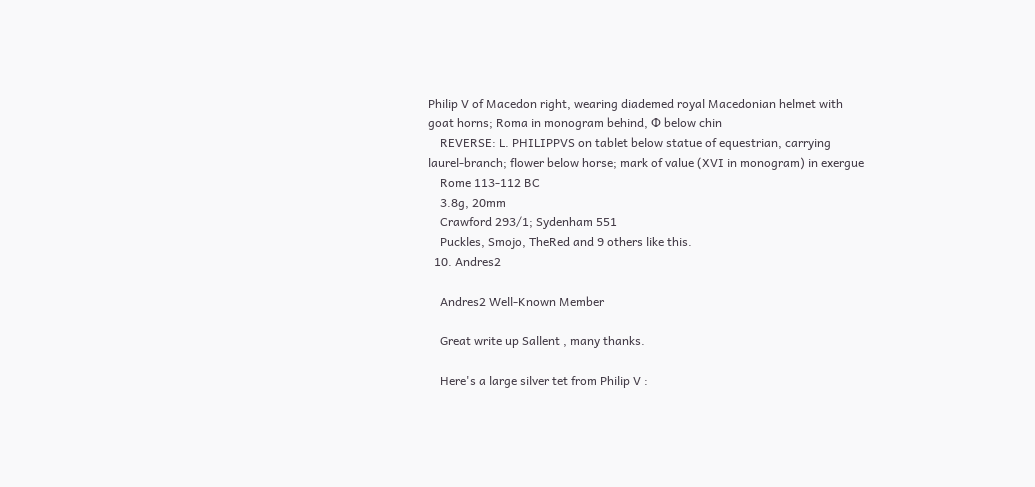Philip V of Macedon right, wearing diademed royal Macedonian helmet with goat horns; Roma in monogram behind, Φ below chin
    REVERSE: L. PHILIPPVS on tablet below statue of equestrian, carrying laurel-branch; flower below horse; mark of value (XVI in monogram) in exergue
    Rome 113-112 BC
    3.8g, 20mm
    Crawford 293/1; Sydenham 551
    Puckles, Smojo, TheRed and 9 others like this.
  10. Andres2

    Andres2 Well-Known Member

    Great write up Sallent , many thanks.

    Here's a large silver tet from Philip V :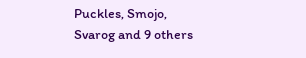Puckles, Smojo, Svarog and 9 others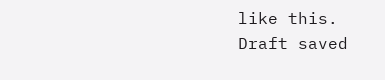like this.
Draft saved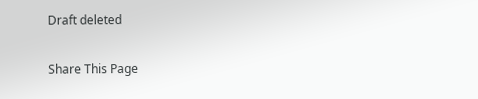Draft deleted

Share This Page